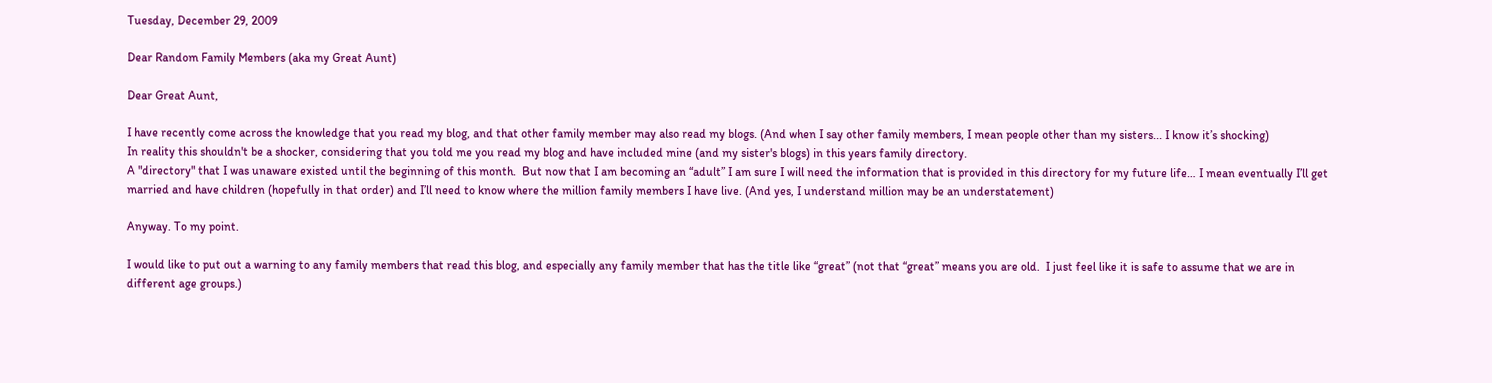Tuesday, December 29, 2009

Dear Random Family Members (aka my Great Aunt)

Dear Great Aunt,

I have recently come across the knowledge that you read my blog, and that other family member may also read my blogs. (And when I say other family members, I mean people other than my sisters... I know it’s shocking)
In reality this shouldn't be a shocker, considering that you told me you read my blog and have included mine (and my sister's blogs) in this years family directory.
A "directory" that I was unaware existed until the beginning of this month.  But now that I am becoming an “adult” I am sure I will need the information that is provided in this directory for my future life… I mean eventually I’ll get married and have children (hopefully in that order) and I’ll need to know where the million family members I have live. (And yes, I understand million may be an understatement)

Anyway. To my point.

I would like to put out a warning to any family members that read this blog, and especially any family member that has the title like “great” (not that “great” means you are old.  I just feel like it is safe to assume that we are in different age groups.)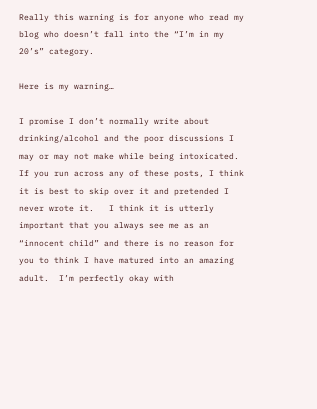Really this warning is for anyone who read my blog who doesn’t fall into the “I’m in my 20’s” category.

Here is my warning…

I promise I don’t normally write about drinking/alcohol and the poor discussions I may or may not make while being intoxicated.  If you run across any of these posts, I think it is best to skip over it and pretended I never wrote it.   I think it is utterly important that you always see me as an “innocent child” and there is no reason for you to think I have matured into an amazing adult.  I’m perfectly okay with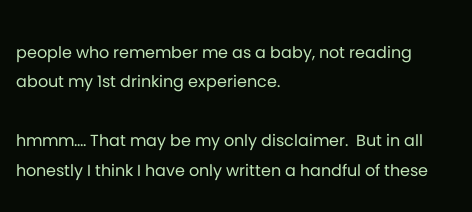people who remember me as a baby, not reading about my 1st drinking experience.

hmmm…. That may be my only disclaimer.  But in all honestly I think I have only written a handful of these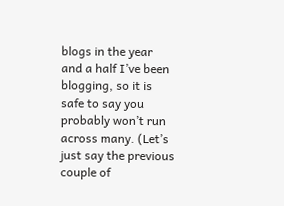blogs in the year and a half I’ve been blogging, so it is safe to say you probably won’t run across many. (Let’s just say the previous couple of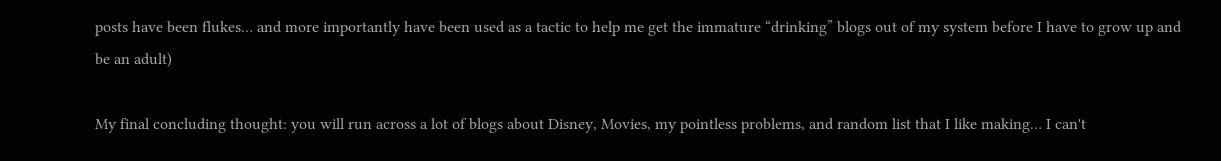posts have been flukes… and more importantly have been used as a tactic to help me get the immature “drinking” blogs out of my system before I have to grow up and be an adult)

My final concluding thought: you will run across a lot of blogs about Disney, Movies, my pointless problems, and random list that I like making… I can't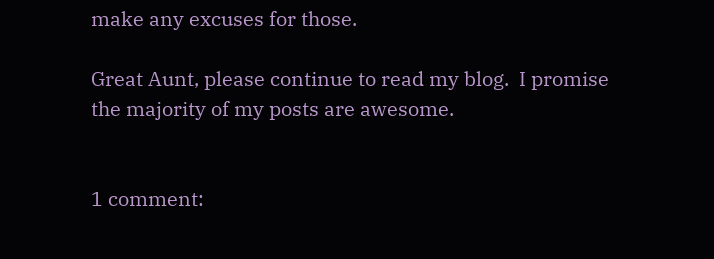make any excuses for those.

Great Aunt, please continue to read my blog.  I promise the majority of my posts are awesome.


1 comment: